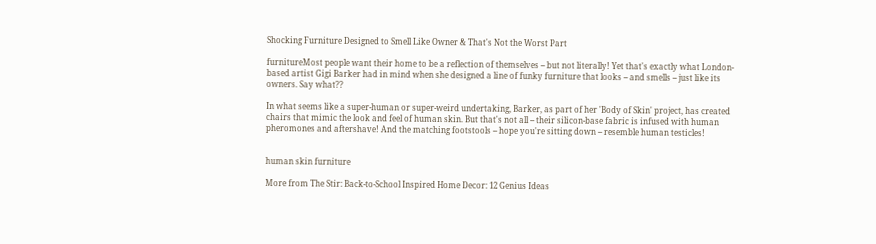Shocking Furniture Designed to Smell Like Owner & That's Not the Worst Part

furnitureMost people want their home to be a reflection of themselves -- but not literally! Yet that's exactly what London-based artist Gigi Barker had in mind when she designed a line of funky furniture that looks -- and smells -- just like its owners. Say what??

In what seems like a super-human or super-weird undertaking, Barker, as part of her 'Body of Skin' project, has created chairs that mimic the look and feel of human skin. But that's not all -- their silicon-base fabric is infused with human pheromones and aftershave! And the matching footstools -- hope you're sitting down -- resemble human testicles!


human skin furniture

More from The Stir: Back-to-School Inspired Home Decor: 12 Genius Ideas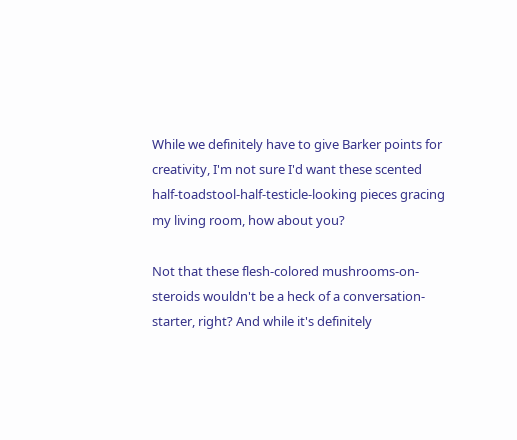While we definitely have to give Barker points for creativity, I'm not sure I'd want these scented half-toadstool-half-testicle-looking pieces gracing my living room, how about you?

Not that these flesh-colored mushrooms-on-steroids wouldn't be a heck of a conversation-starter, right? And while it's definitely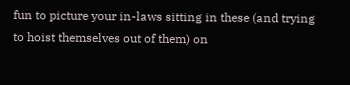fun to picture your in-laws sitting in these (and trying to hoist themselves out of them) on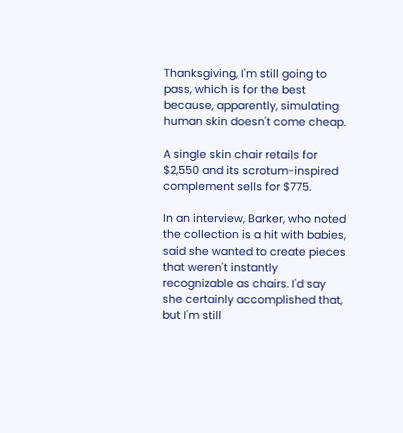Thanksgiving, I'm still going to pass, which is for the best because, apparently, simulating human skin doesn't come cheap.

A single skin chair retails for $2,550 and its scrotum-inspired complement sells for $775.

In an interview, Barker, who noted the collection is a hit with babies, said she wanted to create pieces that weren't instantly recognizable as chairs. I'd say she certainly accomplished that, but I'm still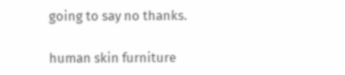going to say no thanks.

human skin furniture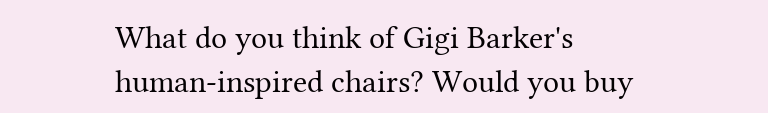What do you think of Gigi Barker's human-inspired chairs? Would you buy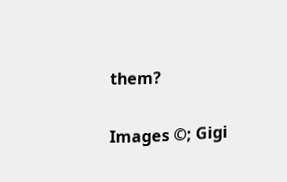them?


Images ©; Gigi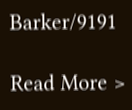Barker/9191

Read More >